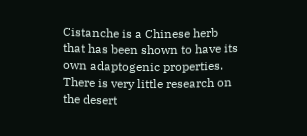Cistanche is a Chinese herb that has been shown to have its own adaptogenic properties. There is very little research on the desert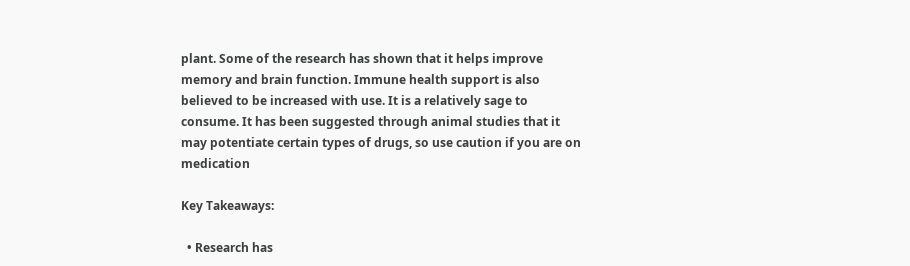plant. Some of the research has shown that it helps improve memory and brain function. Immune health support is also believed to be increased with use. It is a relatively sage to consume. It has been suggested through animal studies that it may potentiate certain types of drugs, so use caution if you are on medication

Key Takeaways:

  • Research has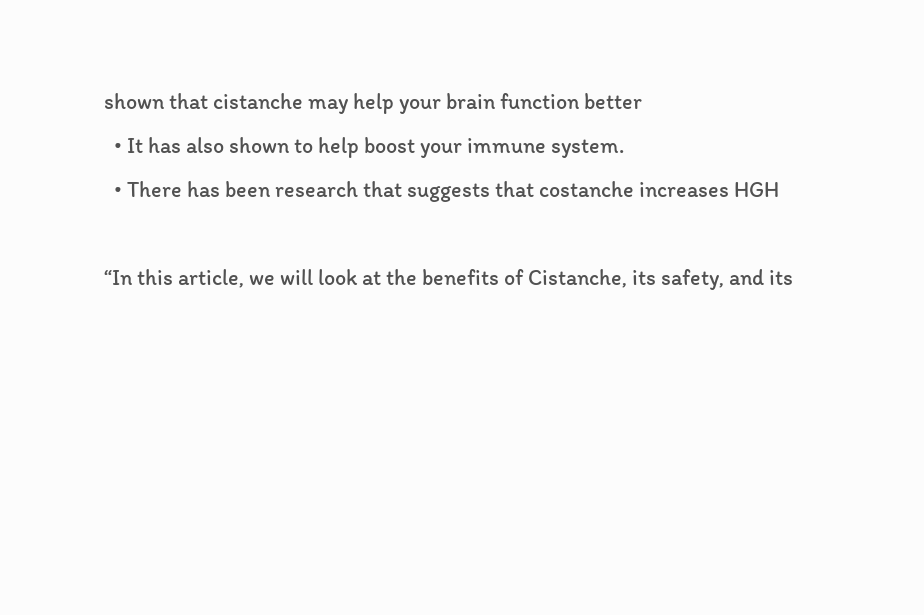shown that cistanche may help your brain function better
  • It has also shown to help boost your immune system.
  • There has been research that suggests that costanche increases HGH

“In this article, we will look at the benefits of Cistanche, its safety, and its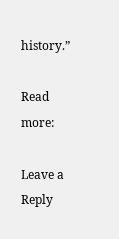history.”

Read more:

Leave a Reply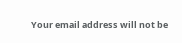Your email address will not be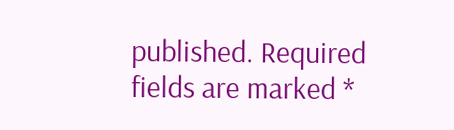published. Required fields are marked *